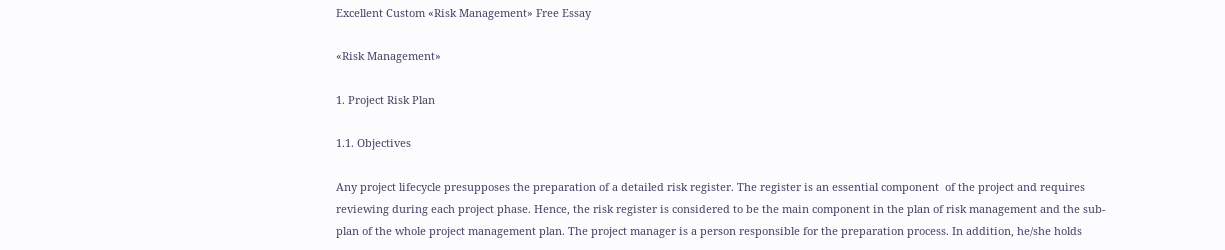Excellent Custom «Risk Management» Free Essay

«Risk Management»

1. Project Risk Plan

1.1. Objectives

Any project lifecycle presupposes the preparation of a detailed risk register. The register is an essential component  of the project and requires reviewing during each project phase. Hence, the risk register is considered to be the main component in the plan of risk management and the sub-plan of the whole project management plan. The project manager is a person responsible for the preparation process. In addition, he/she holds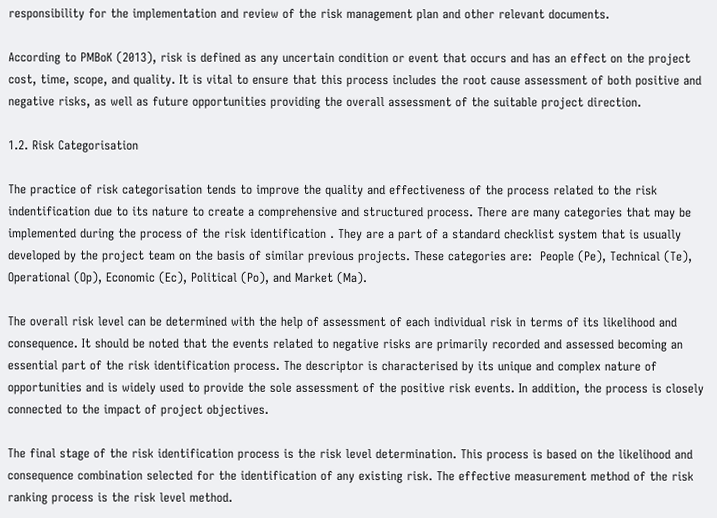responsibility for the implementation and review of the risk management plan and other relevant documents.

According to PMBoK (2013), risk is defined as any uncertain condition or event that occurs and has an effect on the project cost, time, scope, and quality. It is vital to ensure that this process includes the root cause assessment of both positive and negative risks, as well as future opportunities providing the overall assessment of the suitable project direction.

1.2. Risk Categorisation

The practice of risk categorisation tends to improve the quality and effectiveness of the process related to the risk indentification due to its nature to create a comprehensive and structured process. There are many categories that may be implemented during the process of the risk identification . They are a part of a standard checklist system that is usually developed by the project team on the basis of similar previous projects. These categories are:  People (Pe), Technical (Te), Operational (Op), Economic (Ec), Political (Po), and Market (Ma).

The overall risk level can be determined with the help of assessment of each individual risk in terms of its likelihood and consequence. It should be noted that the events related to negative risks are primarily recorded and assessed becoming an essential part of the risk identification process. The descriptor is characterised by its unique and complex nature of opportunities and is widely used to provide the sole assessment of the positive risk events. In addition, the process is closely connected to the impact of project objectives.

The final stage of the risk identification process is the risk level determination. This process is based on the likelihood and consequence combination selected for the identification of any existing risk. The effective measurement method of the risk ranking process is the risk level method.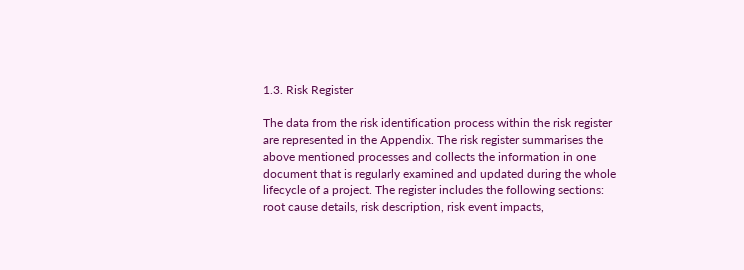1.3. Risk Register

The data from the risk identification process within the risk register are represented in the Appendix. The risk register summarises the above mentioned processes and collects the information in one document that is regularly examined and updated during the whole lifecycle of a project. The register includes the following sections: root cause details, risk description, risk event impacts,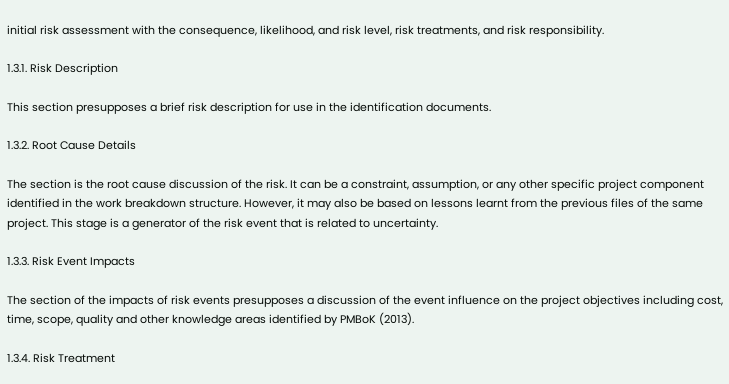initial risk assessment with the consequence, likelihood, and risk level, risk treatments, and risk responsibility.

1.3.1. Risk Description

This section presupposes a brief risk description for use in the identification documents.

1.3.2. Root Cause Details

The section is the root cause discussion of the risk. It can be a constraint, assumption, or any other specific project component identified in the work breakdown structure. However, it may also be based on lessons learnt from the previous files of the same project. This stage is a generator of the risk event that is related to uncertainty.

1.3.3. Risk Event Impacts

The section of the impacts of risk events presupposes a discussion of the event influence on the project objectives including cost, time, scope, quality and other knowledge areas identified by PMBoK (2013).

1.3.4. Risk Treatment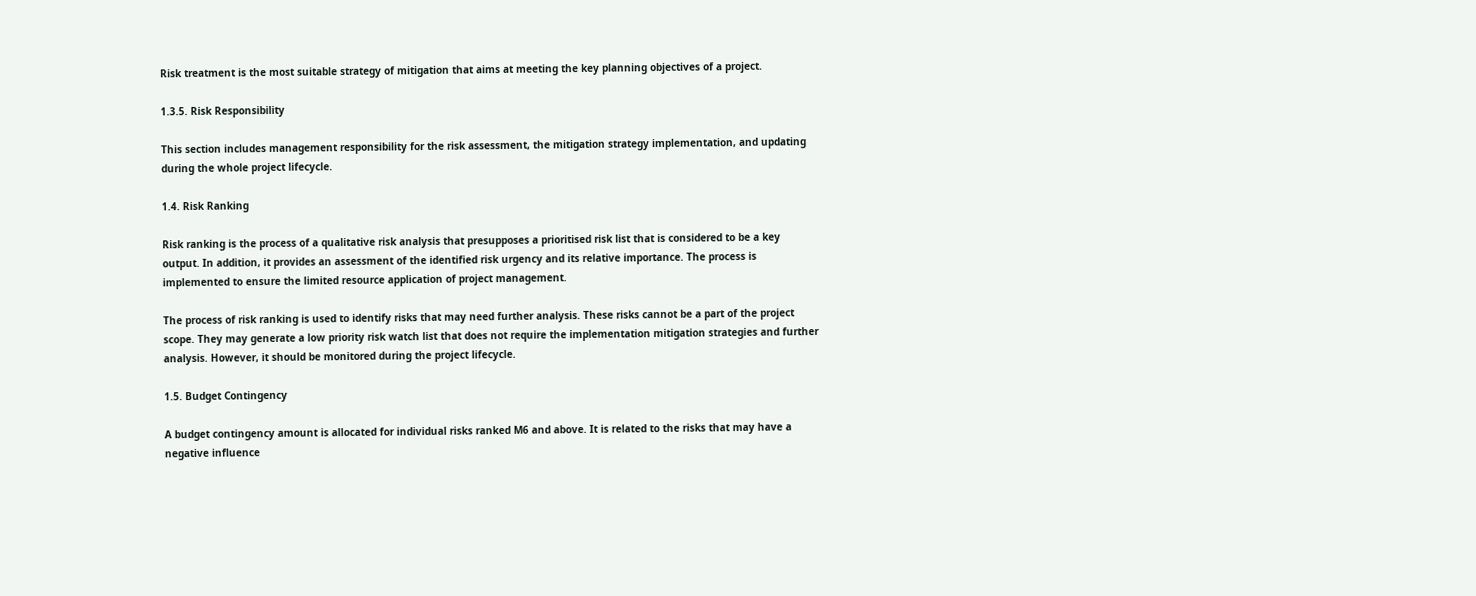Risk treatment is the most suitable strategy of mitigation that aims at meeting the key planning objectives of a project.

1.3.5. Risk Responsibility

This section includes management responsibility for the risk assessment, the mitigation strategy implementation, and updating during the whole project lifecycle.

1.4. Risk Ranking

Risk ranking is the process of a qualitative risk analysis that presupposes a prioritised risk list that is considered to be a key output. In addition, it provides an assessment of the identified risk urgency and its relative importance. The process is implemented to ensure the limited resource application of project management.

The process of risk ranking is used to identify risks that may need further analysis. These risks cannot be a part of the project scope. They may generate a low priority risk watch list that does not require the implementation mitigation strategies and further analysis. However, it should be monitored during the project lifecycle.

1.5. Budget Contingency

A budget contingency amount is allocated for individual risks ranked M6 and above. It is related to the risks that may have a negative influence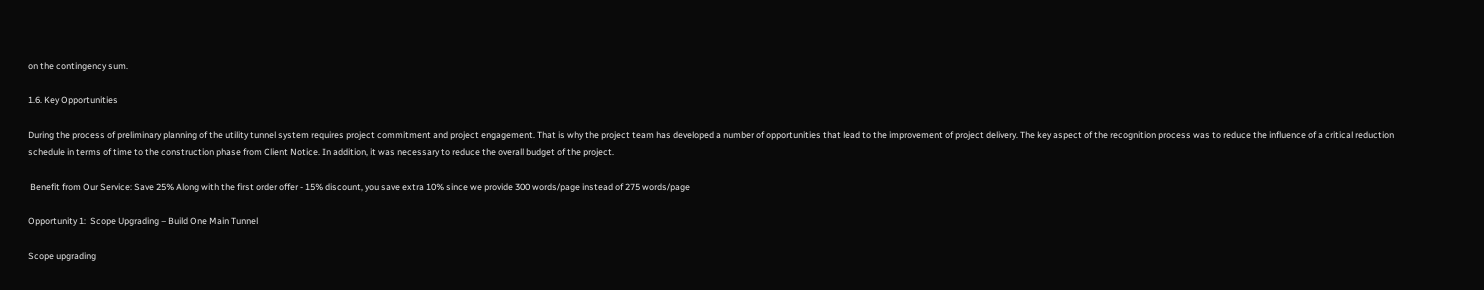on the contingency sum.

1.6. Key Opportunities

During the process of preliminary planning of the utility tunnel system requires project commitment and project engagement. That is why the project team has developed a number of opportunities that lead to the improvement of project delivery. The key aspect of the recognition process was to reduce the influence of a critical reduction schedule in terms of time to the construction phase from Client Notice. In addition, it was necessary to reduce the overall budget of the project.

 Benefit from Our Service: Save 25% Along with the first order offer - 15% discount, you save extra 10% since we provide 300 words/page instead of 275 words/page

Opportunity 1:  Scope Upgrading – Build One Main Tunnel

Scope upgrading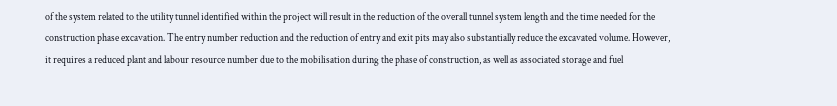of the system related to the utility tunnel identified within the project will result in the reduction of the overall tunnel system length and the time needed for the construction phase excavation. The entry number reduction and the reduction of entry and exit pits may also substantially reduce the excavated volume. However, it requires a reduced plant and labour resource number due to the mobilisation during the phase of construction, as well as associated storage and fuel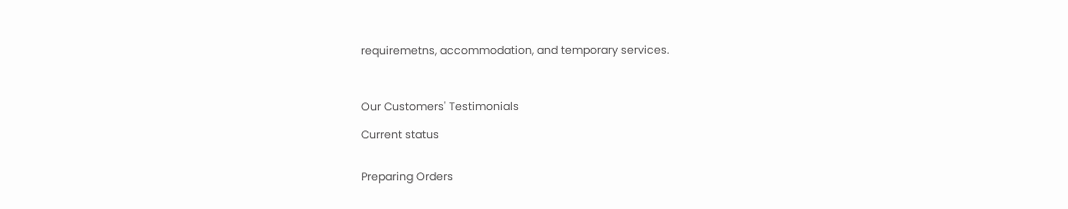requiremetns, accommodation, and temporary services.



Our Customers' Testimonials

Current status


Preparing Orders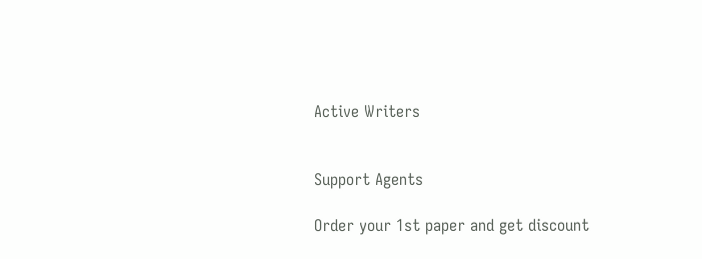Active Writers


Support Agents

Order your 1st paper and get discount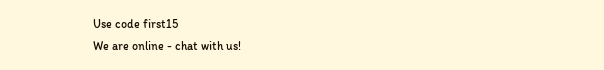Use code first15
We are online - chat with us!